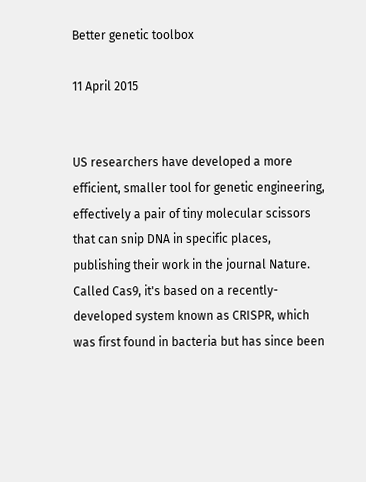Better genetic toolbox

11 April 2015


US researchers have developed a more efficient, smaller tool for genetic engineering, effectively a pair of tiny molecular scissors that can snip DNA in specific places, publishing their work in the journal Nature. Called Cas9, it's based on a recently-developed system known as CRISPR, which was first found in bacteria but has since been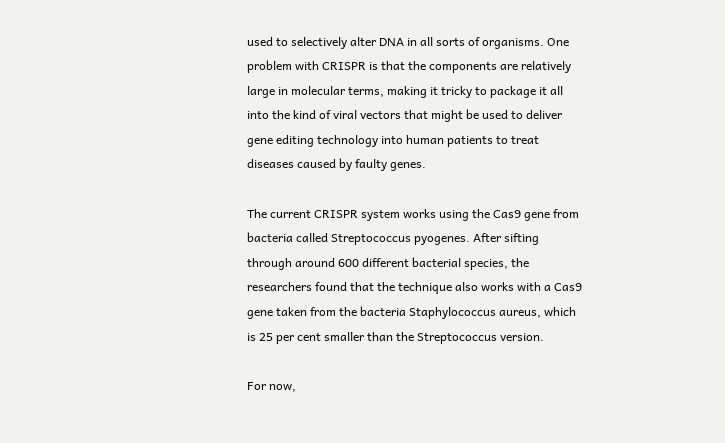used to selectively alter DNA in all sorts of organisms. One problem with CRISPR is that the components are relatively large in molecular terms, making it tricky to package it all into the kind of viral vectors that might be used to deliver gene editing technology into human patients to treat diseases caused by faulty genes.

The current CRISPR system works using the Cas9 gene from bacteria called Streptococcus pyogenes. After sifting through around 600 different bacterial species, the researchers found that the technique also works with a Cas9 gene taken from the bacteria Staphylococcus aureus, which is 25 per cent smaller than the Streptococcus version.

For now,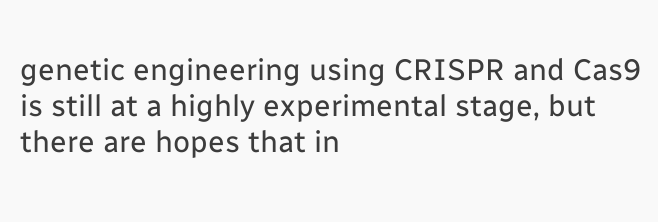genetic engineering using CRISPR and Cas9 is still at a highly experimental stage, but there are hopes that in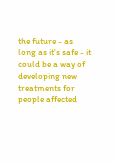the future - as long as it's safe - it could be a way of developing new treatments for people affected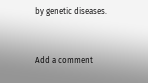by genetic diseases.


Add a comment